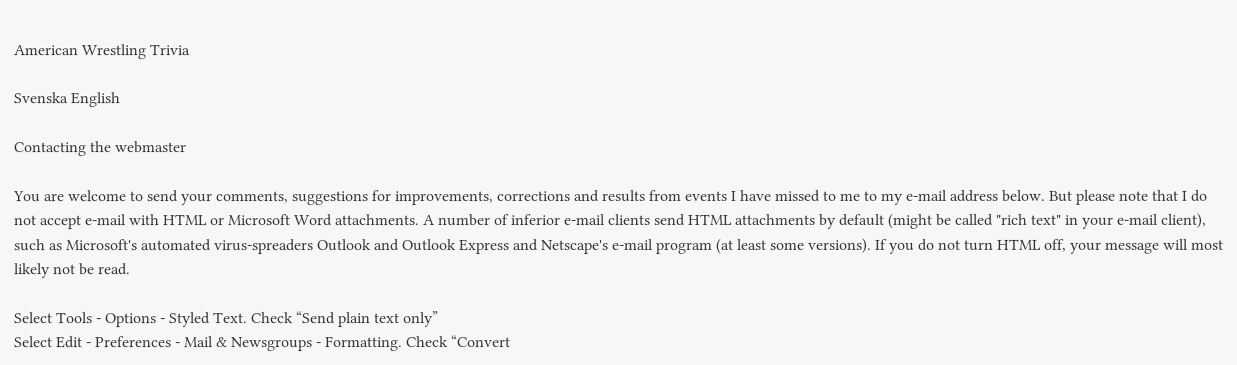American Wrestling Trivia

Svenska English

Contacting the webmaster

You are welcome to send your comments, suggestions for improvements, corrections and results from events I have missed to me to my e-mail address below. But please note that I do not accept e-mail with HTML or Microsoft Word attachments. A number of inferior e-mail clients send HTML attachments by default (might be called "rich text" in your e-mail client), such as Microsoft's automated virus-spreaders Outlook and Outlook Express and Netscape's e-mail program (at least some versions). If you do not turn HTML off, your message will most likely not be read.

Select Tools - Options - Styled Text. Check “Send plain text only”
Select Edit - Preferences - Mail & Newsgroups - Formatting. Check “Convert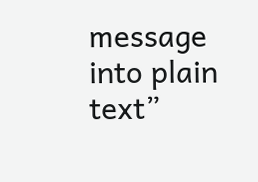message into plain text”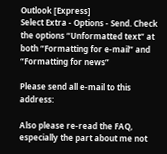Outlook [Express]
Select Extra - Options - Send. Check the options “Unformatted text” at both “Formatting for e-mail” and “Formatting for news”

Please send all e-mail to this address:

Also please re-read the FAQ, especially the part about me not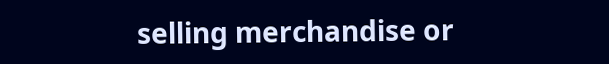selling merchandise or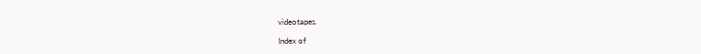videotapes.

Index of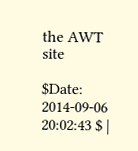the AWT site

$Date: 2014-09-06 20:02:43 $ |